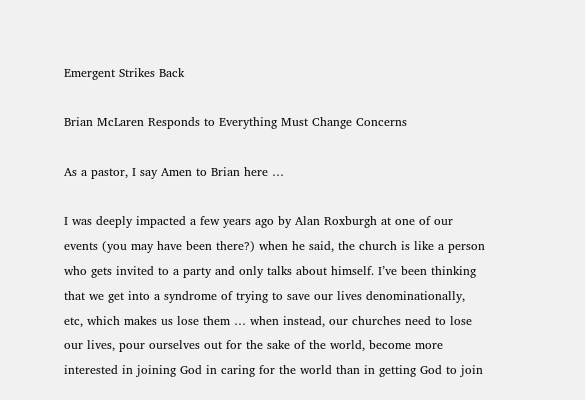Emergent Strikes Back

Brian McLaren Responds to Everything Must Change Concerns

As a pastor, I say Amen to Brian here …

I was deeply impacted a few years ago by Alan Roxburgh at one of our events (you may have been there?) when he said, the church is like a person who gets invited to a party and only talks about himself. I’ve been thinking that we get into a syndrome of trying to save our lives denominationally, etc, which makes us lose them … when instead, our churches need to lose our lives, pour ourselves out for the sake of the world, become more interested in joining God in caring for the world than in getting God to join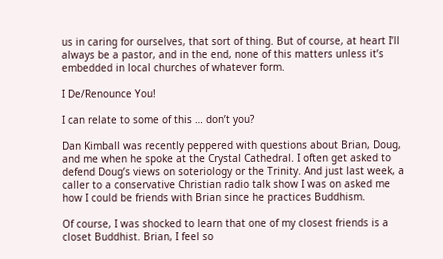us in caring for ourselves, that sort of thing. But of course, at heart I’ll always be a pastor, and in the end, none of this matters unless it’s embedded in local churches of whatever form.

I De/Renounce You!

I can relate to some of this … don’t you?

Dan Kimball was recently peppered with questions about Brian, Doug, and me when he spoke at the Crystal Cathedral. I often get asked to defend Doug’s views on soteriology or the Trinity. And just last week, a caller to a conservative Christian radio talk show I was on asked me how I could be friends with Brian since he practices Buddhism.

Of course, I was shocked to learn that one of my closest friends is a closet Buddhist. Brian, I feel so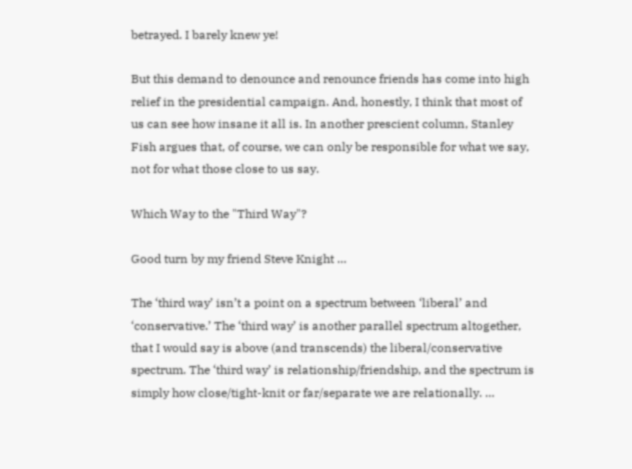betrayed. I barely knew ye!

But this demand to denounce and renounce friends has come into high relief in the presidential campaign. And, honestly, I think that most of us can see how insane it all is. In another prescient column, Stanley Fish argues that, of course, we can only be responsible for what we say, not for what those close to us say.

Which Way to the "Third Way"?

Good turn by my friend Steve Knight …

The ‘third way’ isn’t a point on a spectrum between ‘liberal’ and ‘conservative.’ The ‘third way’ is another parallel spectrum altogether, that I would say is above (and transcends) the liberal/conservative spectrum. The ‘third way’ is relationship/friendship, and the spectrum is simply how close/tight-knit or far/separate we are relationally. …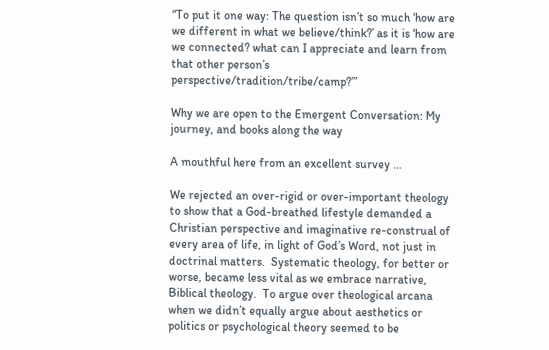“To put it one way: The question isn’t so much ‘how are we different in what we believe/think?’ as it is ‘how are we connected? what can I appreciate and learn from that other person’s perspective/tradition/tribe/camp?’”

Why we are open to the Emergent Conversation: My journey, and books along the way

A mouthful here from an excellent survey …

We rejected an over-rigid or over-important theology to show that a God-breathed lifestyle demanded a Christian perspective and imaginative re-construal of every area of life, in light of God’s Word, not just in doctrinal matters.  Systematic theology, for better or worse, became less vital as we embrace narrative, Biblical theology.  To argue over theological arcana when we didn’t equally argue about aesthetics or politics or psychological theory seemed to be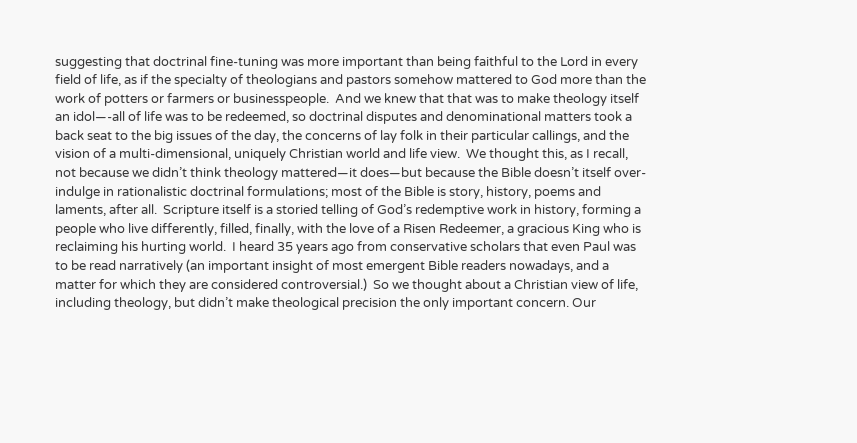suggesting that doctrinal fine-tuning was more important than being faithful to the Lord in every field of life, as if the specialty of theologians and pastors somehow mattered to God more than the work of potters or farmers or businesspeople.  And we knew that that was to make theology itself an idol—-all of life was to be redeemed, so doctrinal disputes and denominational matters took a back seat to the big issues of the day, the concerns of lay folk in their particular callings, and the vision of a multi-dimensional, uniquely Christian world and life view.  We thought this, as I recall, not because we didn’t think theology mattered—it does—but because the Bible doesn’t itself over-indulge in rationalistic doctrinal formulations; most of the Bible is story, history, poems and laments, after all.  Scripture itself is a storied telling of God’s redemptive work in history, forming a people who live differently, filled, finally, with the love of a Risen Redeemer, a gracious King who is reclaiming his hurting world.  I heard 35 years ago from conservative scholars that even Paul was to be read narratively (an important insight of most emergent Bible readers nowadays, and a matter for which they are considered controversial.)  So we thought about a Christian view of life, including theology, but didn’t make theological precision the only important concern. Our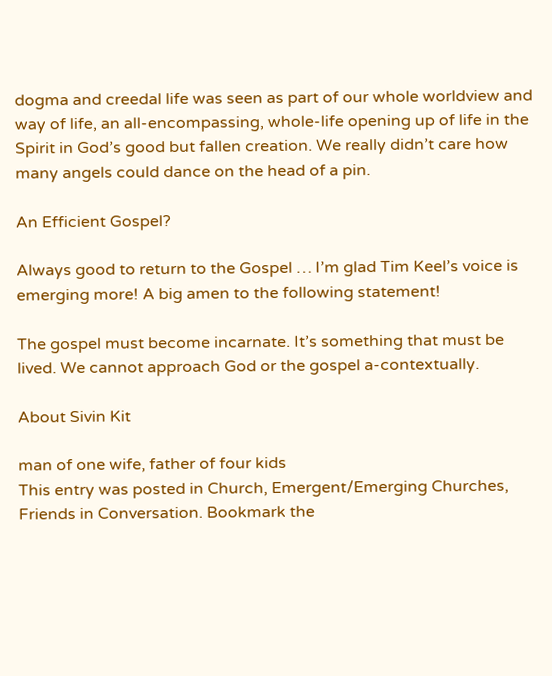dogma and creedal life was seen as part of our whole worldview and way of life, an all-encompassing, whole-life opening up of life in the Spirit in God’s good but fallen creation. We really didn’t care how many angels could dance on the head of a pin.

An Efficient Gospel?

Always good to return to the Gospel … I’m glad Tim Keel’s voice is emerging more! A big amen to the following statement!

The gospel must become incarnate. It’s something that must be lived. We cannot approach God or the gospel a-contextually.

About Sivin Kit

man of one wife, father of four kids
This entry was posted in Church, Emergent/Emerging Churches, Friends in Conversation. Bookmark the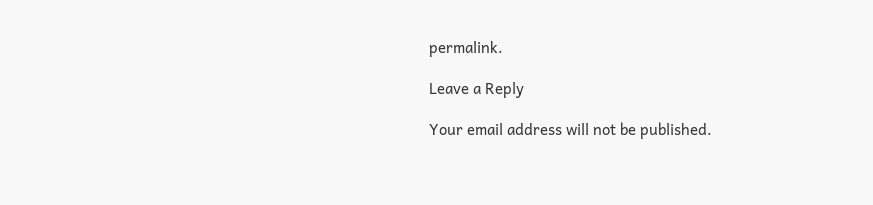permalink.

Leave a Reply

Your email address will not be published.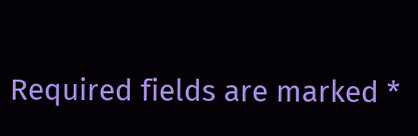Required fields are marked *